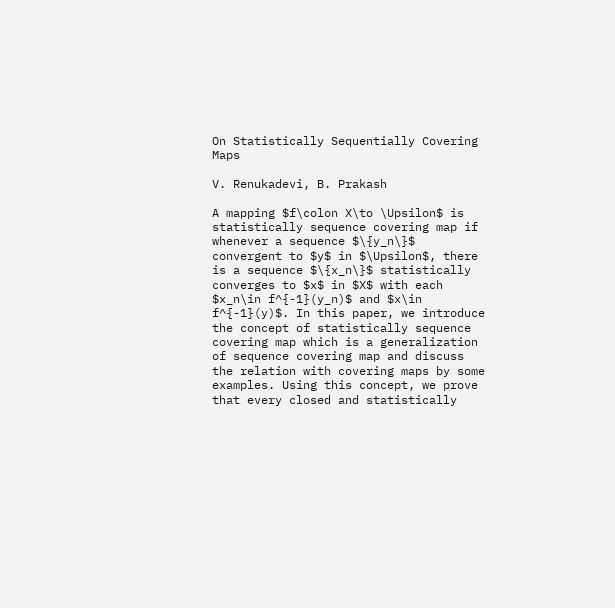On Statistically Sequentially Covering Maps

V. Renukadevi, B. Prakash

A mapping $f\colon X\to \Upsilon$ is statistically sequence covering map if whenever a sequence $\{y_n\}$ convergent to $y$ in $\Upsilon$, there is a sequence $\{x_n\}$ statistically converges to $x$ in $X$ with each $x_n\in f^{-1}(y_n)$ and $x\in f^{-1}(y)$. In this paper, we introduce the concept of statistically sequence covering map which is a generalization of sequence covering map and discuss the relation with covering maps by some examples. Using this concept, we prove that every closed and statistically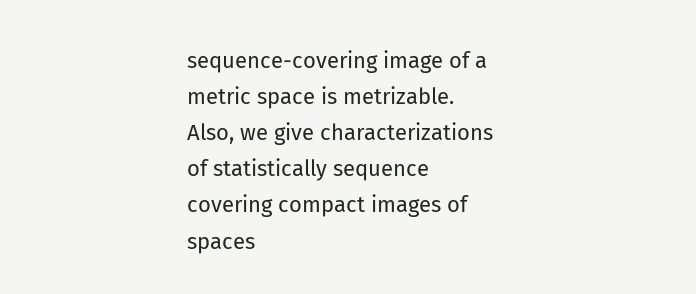sequence-covering image of a metric space is metrizable. Also, we give characterizations of statistically sequence covering compact images of spaces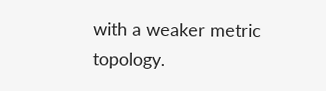with a weaker metric topology.